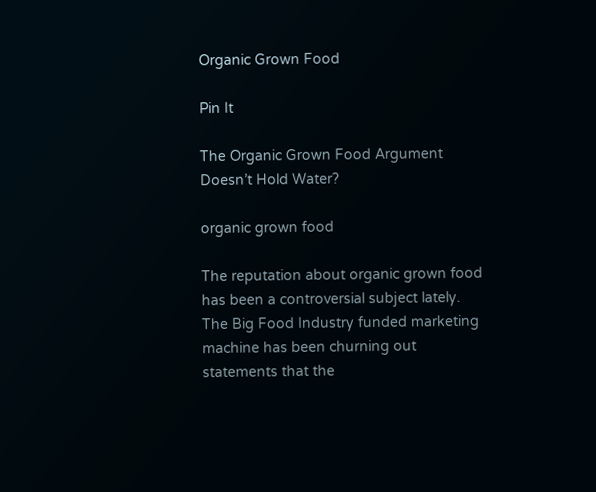Organic Grown Food

Pin It

The Organic Grown Food Argument Doesn’t Hold Water?

organic grown food

The reputation about organic grown food has been a controversial subject lately. The Big Food Industry funded marketing machine has been churning out statements that the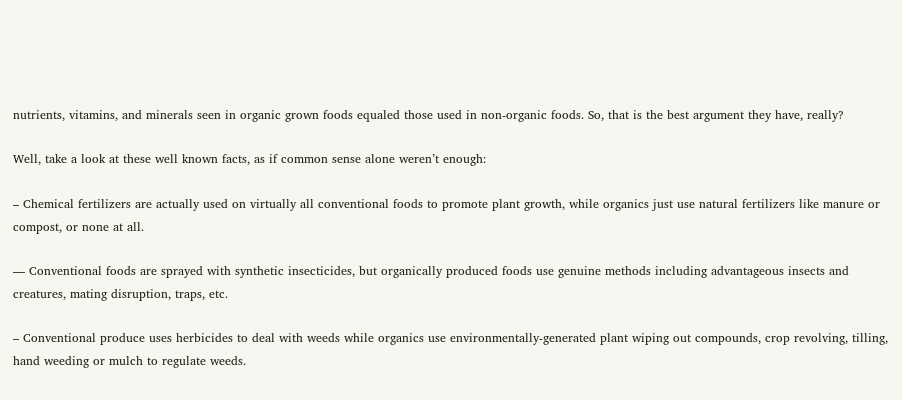nutrients, vitamins, and minerals seen in organic grown foods equaled those used in non-organic foods. So, that is the best argument they have, really?

Well, take a look at these well known facts, as if common sense alone weren’t enough:

– Chemical fertilizers are actually used on virtually all conventional foods to promote plant growth, while organics just use natural fertilizers like manure or compost, or none at all.

— Conventional foods are sprayed with synthetic insecticides, but organically produced foods use genuine methods including advantageous insects and creatures, mating disruption, traps, etc.

– Conventional produce uses herbicides to deal with weeds while organics use environmentally-generated plant wiping out compounds, crop revolving, tilling, hand weeding or mulch to regulate weeds.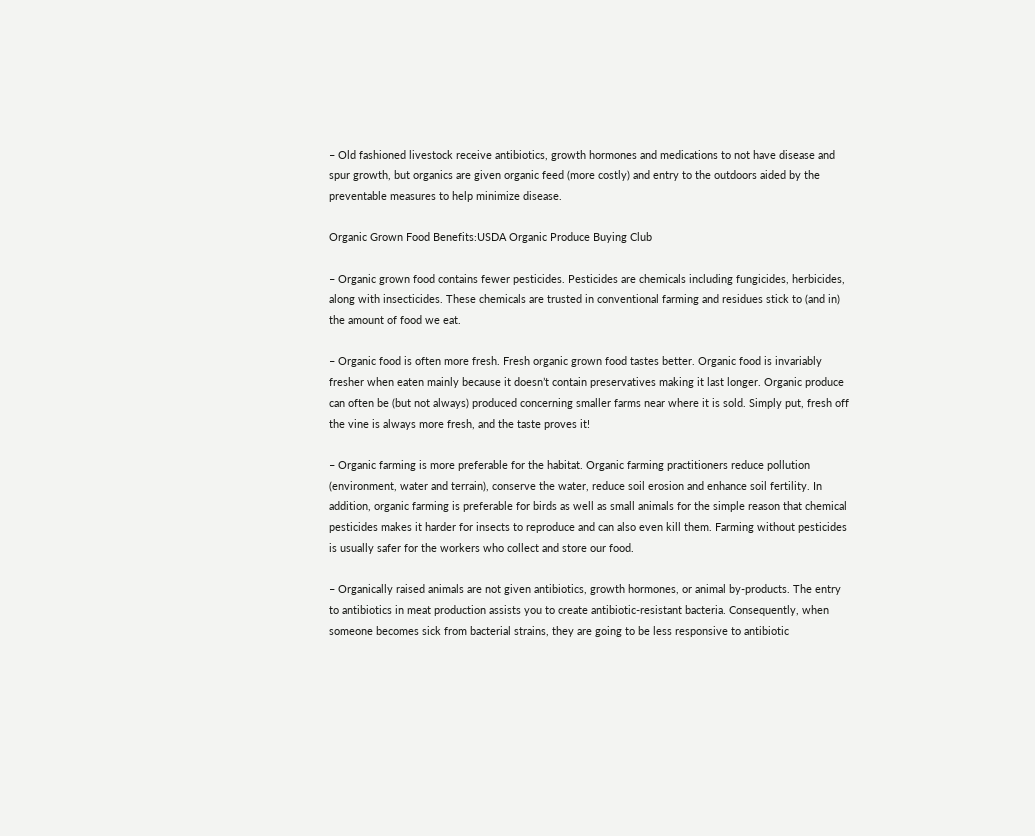– Old fashioned livestock receive antibiotics, growth hormones and medications to not have disease and spur growth, but organics are given organic feed (more costly) and entry to the outdoors aided by the preventable measures to help minimize disease.

Organic Grown Food Benefits:USDA Organic Produce Buying Club

– Organic grown food contains fewer pesticides. Pesticides are chemicals including fungicides, herbicides, along with insecticides. These chemicals are trusted in conventional farming and residues stick to (and in) the amount of food we eat.

– Organic food is often more fresh. Fresh organic grown food tastes better. Organic food is invariably fresher when eaten mainly because it doesn’t contain preservatives making it last longer. Organic produce can often be (but not always) produced concerning smaller farms near where it is sold. Simply put, fresh off the vine is always more fresh, and the taste proves it!

– Organic farming is more preferable for the habitat. Organic farming practitioners reduce pollution (environment, water and terrain), conserve the water, reduce soil erosion and enhance soil fertility. In addition, organic farming is preferable for birds as well as small animals for the simple reason that chemical pesticides makes it harder for insects to reproduce and can also even kill them. Farming without pesticides is usually safer for the workers who collect and store our food.

– Organically raised animals are not given antibiotics, growth hormones, or animal by-products. The entry to antibiotics in meat production assists you to create antibiotic-resistant bacteria. Consequently, when someone becomes sick from bacterial strains, they are going to be less responsive to antibiotic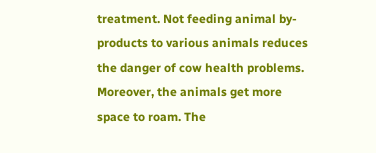treatment. Not feeding animal by-products to various animals reduces the danger of cow health problems. Moreover, the animals get more space to roam. The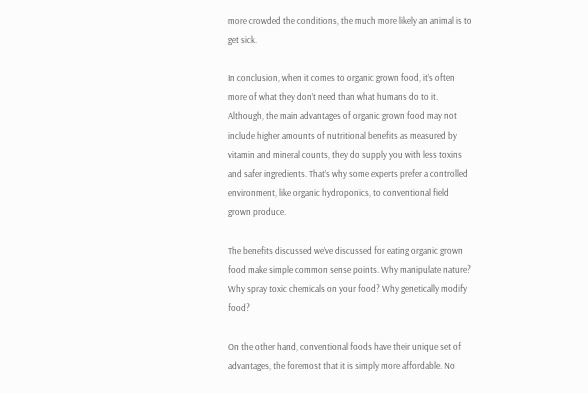more crowded the conditions, the much more likely an animal is to get sick.

In conclusion, when it comes to organic grown food, it’s often more of what they don’t need than what humans do to it. Although, the main advantages of organic grown food may not include higher amounts of nutritional benefits as measured by vitamin and mineral counts, they do supply you with less toxins and safer ingredients. That’s why some experts prefer a controlled environment, like organic hydroponics, to conventional field grown produce.

The benefits discussed we’ve discussed for eating organic grown food make simple common sense points. Why manipulate nature? Why spray toxic chemicals on your food? Why genetically modify food?

On the other hand, conventional foods have their unique set of advantages, the foremost that it is simply more affordable. No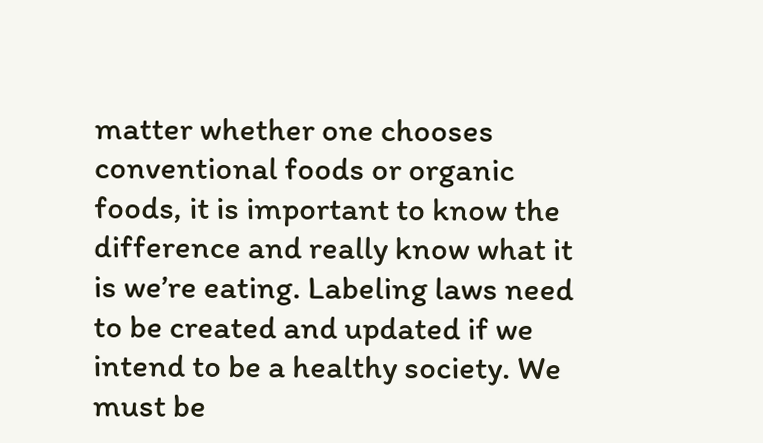matter whether one chooses conventional foods or organic foods, it is important to know the difference and really know what it is we’re eating. Labeling laws need to be created and updated if we intend to be a healthy society. We must be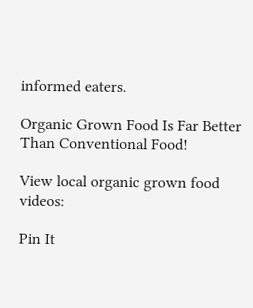informed eaters.

Organic Grown Food Is Far Better Than Conventional Food!

View local organic grown food videos:

Pin It